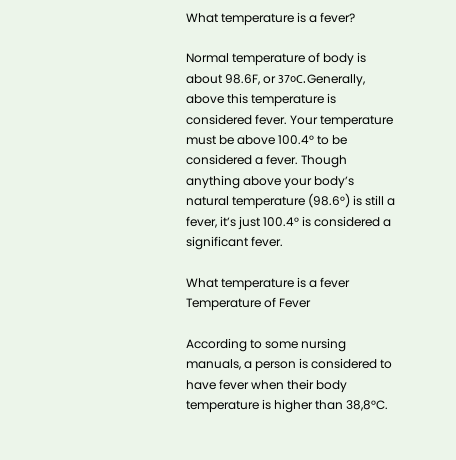What temperature is a fever?

Normal temperature of body is about 98.6F, or 37०C. Generally, above this temperature is considered fever. Your temperature must be above 100.4° to be considered a fever. Though anything above your body’s natural temperature (98.6°) is still a fever, it’s just 100.4° is considered a significant fever.

What temperature is a fever
Temperature of Fever

According to some nursing manuals, a person is considered to have fever when their body temperature is higher than 38,8°C.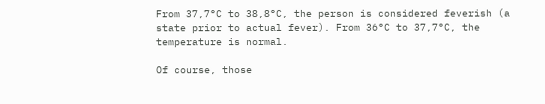From 37,7°C to 38,8°C, the person is considered feverish (a state prior to actual fever). From 36°C to 37,7°C, the temperature is normal.

Of course, those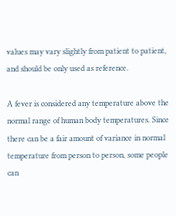values may vary slightly from patient to patient, and should be only used as reference.

A fever is considered any temperature above the normal range of human body temperatures. Since there can be a fair amount of variance in normal temperature from person to person, some people can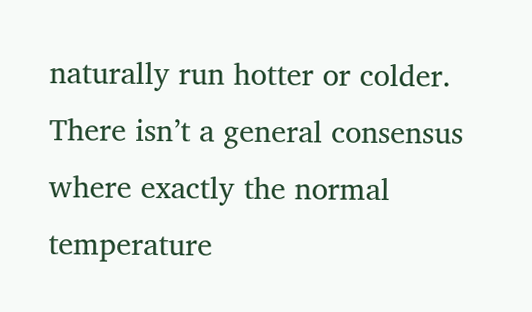naturally run hotter or colder. There isn’t a general consensus where exactly the normal temperature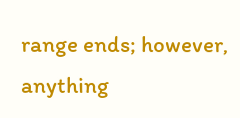range ends; however, anything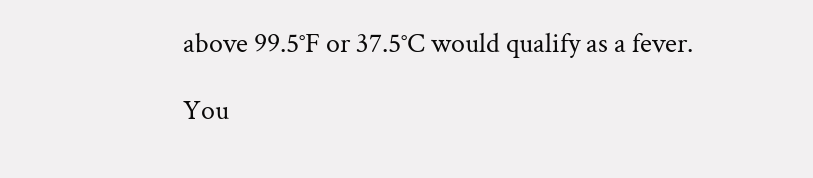above 99.5°F or 37.5°C would qualify as a fever.

You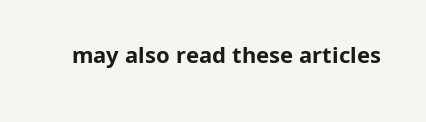may also read these articles